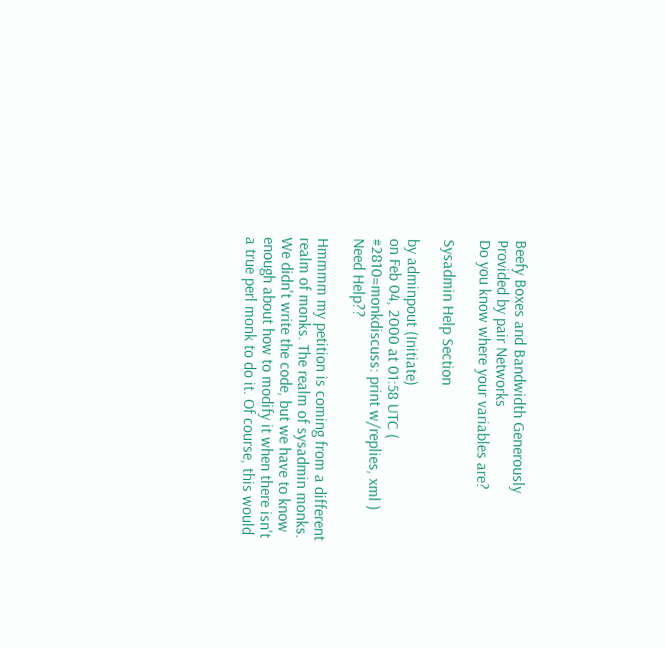Beefy Boxes and Bandwidth Generously Provided by pair Networks
Do you know where your variables are?

Sysadmin Help Section

by adminpout (Initiate)
on Feb 04, 2000 at 01:58 UTC ( #2810=monkdiscuss: print w/replies, xml ) Need Help??

Hmmmm my petition is coming from a different realm of monks. The realm of sysadmin monks. We didn't write the code, but we have to know enough about how to modify it when there isn't a true perl monk to do it. Of course, this would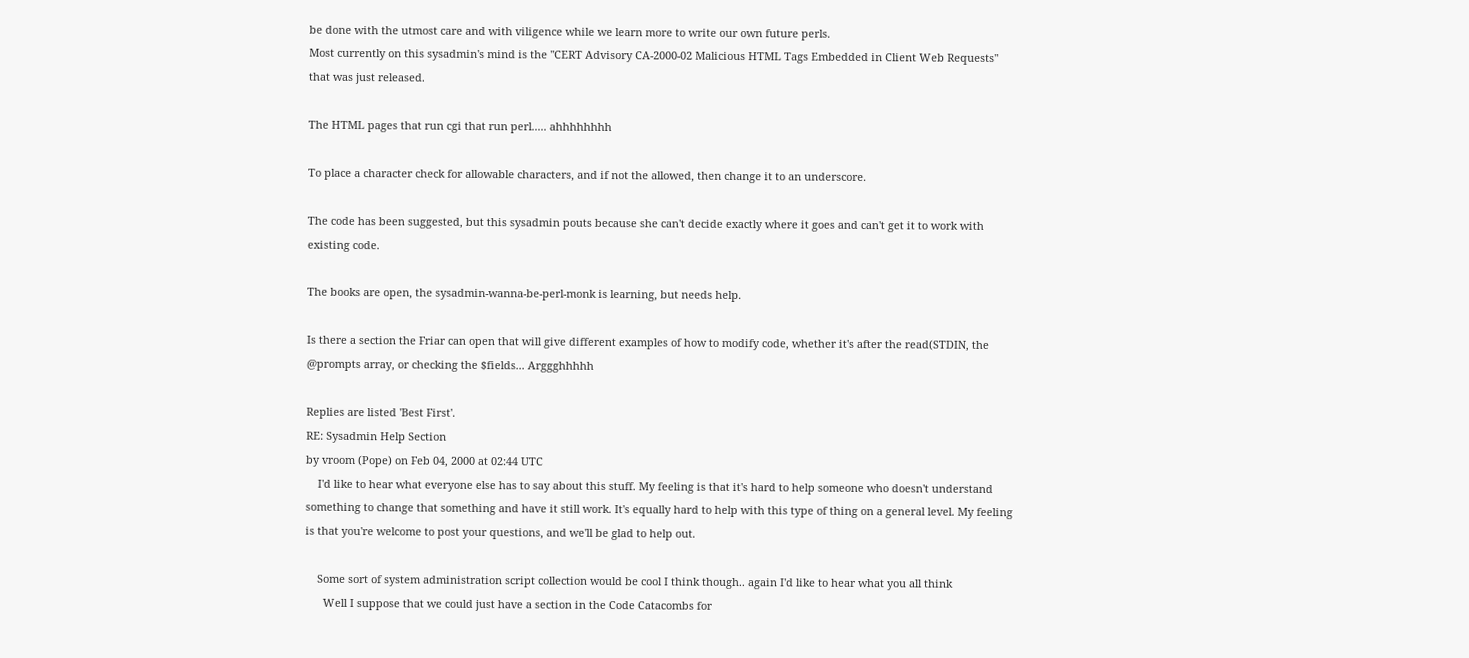be done with the utmost care and with viligence while we learn more to write our own future perls.
Most currently on this sysadmin's mind is the "CERT Advisory CA-2000-02 Malicious HTML Tags Embedded in Client Web Requests" that was just released.

The HTML pages that run cgi that run perl..... ahhhhhhhh

To place a character check for allowable characters, and if not the allowed, then change it to an underscore.

The code has been suggested, but this sysadmin pouts because she can't decide exactly where it goes and can't get it to work with existing code.

The books are open, the sysadmin-wanna-be-perl-monk is learning, but needs help.

Is there a section the Friar can open that will give different examples of how to modify code, whether it's after the read(STDIN, the @prompts array, or checking the $fields... Arggghhhhh

Replies are listed 'Best First'.
RE: Sysadmin Help Section
by vroom (Pope) on Feb 04, 2000 at 02:44 UTC
    I'd like to hear what everyone else has to say about this stuff. My feeling is that it's hard to help someone who doesn't understand something to change that something and have it still work. It's equally hard to help with this type of thing on a general level. My feeling is that you're welcome to post your questions, and we'll be glad to help out.

    Some sort of system administration script collection would be cool I think though.. again I'd like to hear what you all think
      Well I suppose that we could just have a section in the Code Catacombs for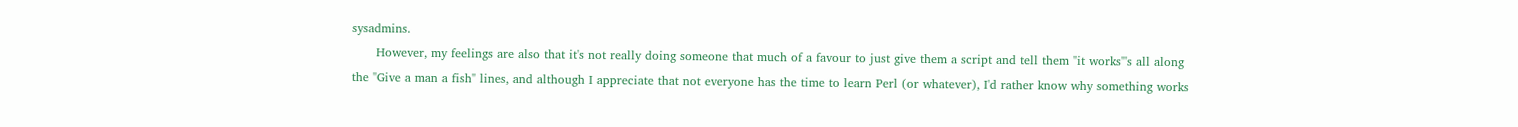sysadmins.
      However, my feelings are also that it's not really doing someone that much of a favour to just give them a script and tell them "it works"'s all along the "Give a man a fish" lines, and although I appreciate that not everyone has the time to learn Perl (or whatever), I'd rather know why something works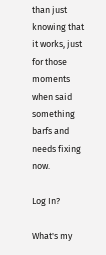than just knowing that it works, just for those moments when said something barfs and needs fixing now.

Log In?

What's my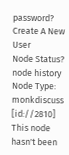password?
Create A New User
Node Status?
node history
Node Type: monkdiscuss [id://2810]
This node hasn't been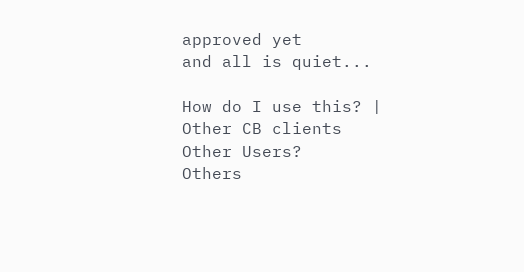approved yet
and all is quiet...

How do I use this? | Other CB clients
Other Users?
Others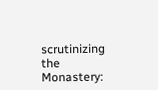scrutinizing the Monastery: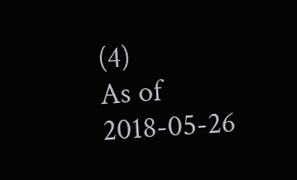(4)
As of 2018-05-26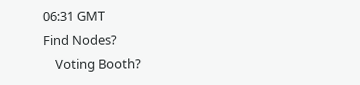06:31 GMT
Find Nodes?
    Voting Booth?